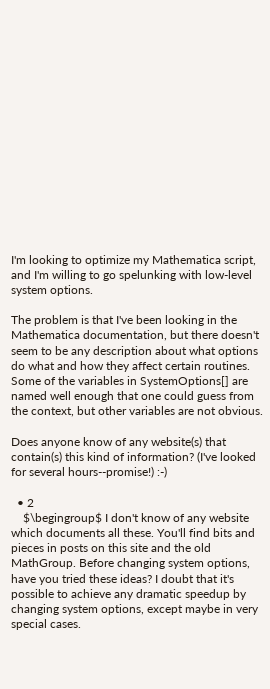I'm looking to optimize my Mathematica script, and I'm willing to go spelunking with low-level system options.

The problem is that I've been looking in the Mathematica documentation, but there doesn't seem to be any description about what options do what and how they affect certain routines. Some of the variables in SystemOptions[] are named well enough that one could guess from the context, but other variables are not obvious.

Does anyone know of any website(s) that contain(s) this kind of information? (I've looked for several hours--promise!) :-)

  • 2
    $\begingroup$ I don't know of any website which documents all these. You'll find bits and pieces in posts on this site and the old MathGroup. Before changing system options, have you tried these ideas? I doubt that it's possible to achieve any dramatic speedup by changing system options, except maybe in very special cases.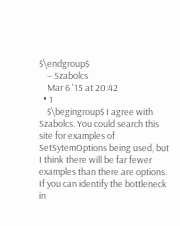$\endgroup$
    – Szabolcs
    Mar 6 '15 at 20:42
  • 1
    $\begingroup$ I agree with Szabolcs. You could search this site for examples of SetSytemOptions being used, but I think there will be far fewer examples than there are options. If you can identify the bottleneck in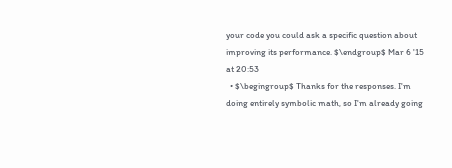your code you could ask a specific question about improving its performance. $\endgroup$ Mar 6 '15 at 20:53
  • $\begingroup$ Thanks for the responses. I'm doing entirely symbolic math, so I'm already going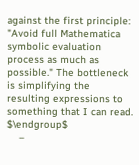against the first principle: "Avoid full Mathematica symbolic evaluation process as much as possible." The bottleneck is simplifying the resulting expressions to something that I can read. $\endgroup$
    –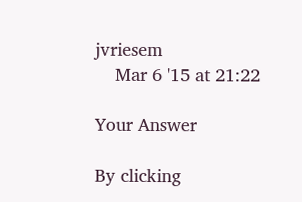jvriesem
    Mar 6 '15 at 21:22

Your Answer

By clicking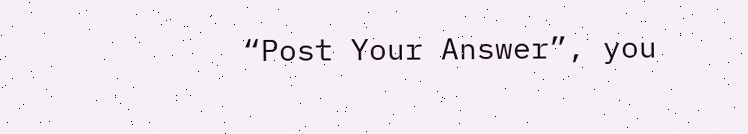“Post Your Answer”, you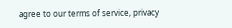agree to our terms of service, privacy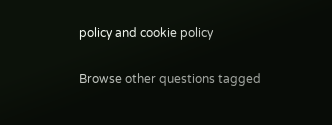policy and cookie policy

Browse other questions tagged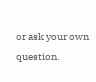or ask your own question.